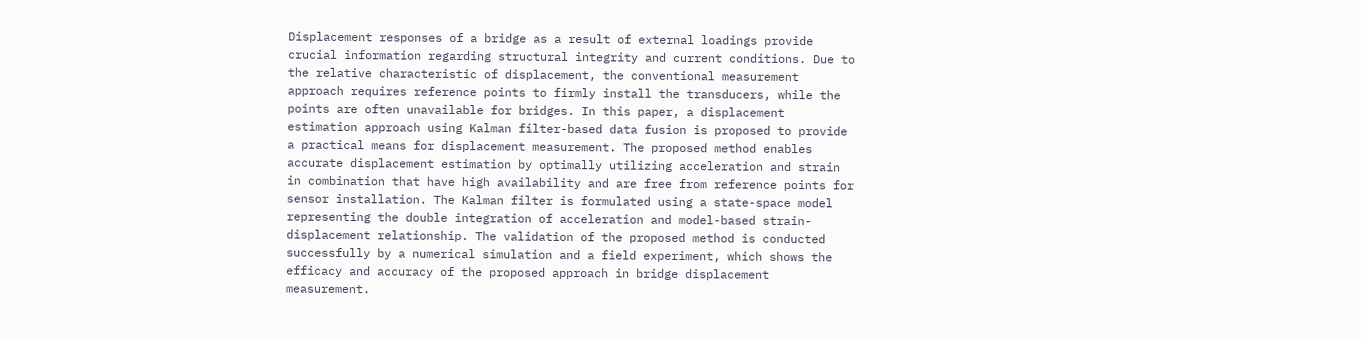Displacement responses of a bridge as a result of external loadings provide crucial information regarding structural integrity and current conditions. Due to the relative characteristic of displacement, the conventional measurement approach requires reference points to firmly install the transducers, while the points are often unavailable for bridges. In this paper, a displacement estimation approach using Kalman filter-based data fusion is proposed to provide a practical means for displacement measurement. The proposed method enables accurate displacement estimation by optimally utilizing acceleration and strain in combination that have high availability and are free from reference points for sensor installation. The Kalman filter is formulated using a state-space model representing the double integration of acceleration and model-based strain-displacement relationship. The validation of the proposed method is conducted successfully by a numerical simulation and a field experiment, which shows the efficacy and accuracy of the proposed approach in bridge displacement measurement.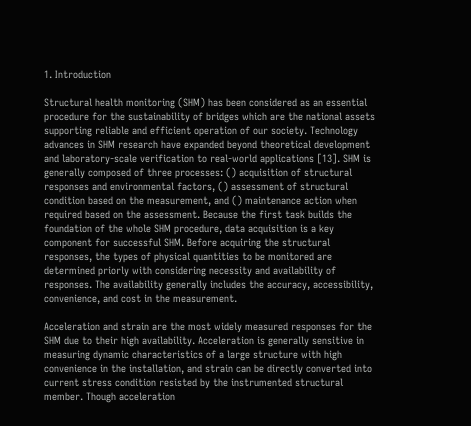1. Introduction

Structural health monitoring (SHM) has been considered as an essential procedure for the sustainability of bridges which are the national assets supporting reliable and efficient operation of our society. Technology advances in SHM research have expanded beyond theoretical development and laboratory-scale verification to real-world applications [13]. SHM is generally composed of three processes: () acquisition of structural responses and environmental factors, () assessment of structural condition based on the measurement, and () maintenance action when required based on the assessment. Because the first task builds the foundation of the whole SHM procedure, data acquisition is a key component for successful SHM. Before acquiring the structural responses, the types of physical quantities to be monitored are determined priorly with considering necessity and availability of responses. The availability generally includes the accuracy, accessibility, convenience, and cost in the measurement.

Acceleration and strain are the most widely measured responses for the SHM due to their high availability. Acceleration is generally sensitive in measuring dynamic characteristics of a large structure with high convenience in the installation, and strain can be directly converted into current stress condition resisted by the instrumented structural member. Though acceleration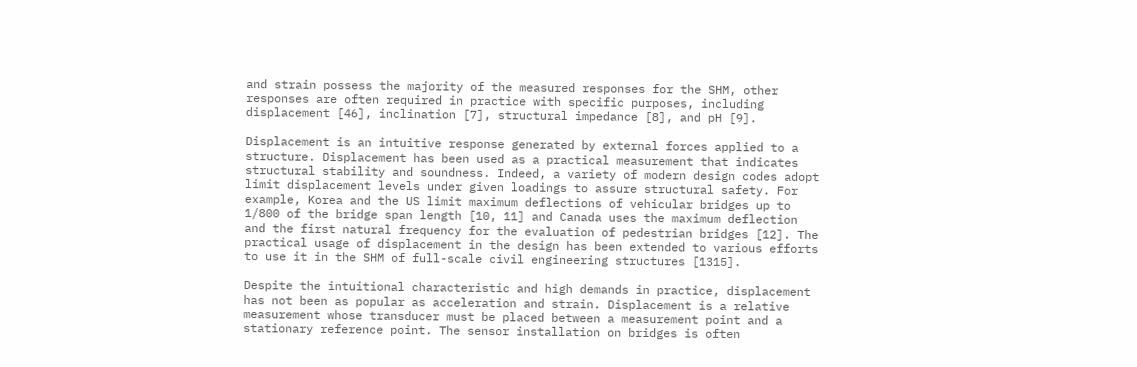and strain possess the majority of the measured responses for the SHM, other responses are often required in practice with specific purposes, including displacement [46], inclination [7], structural impedance [8], and pH [9].

Displacement is an intuitive response generated by external forces applied to a structure. Displacement has been used as a practical measurement that indicates structural stability and soundness. Indeed, a variety of modern design codes adopt limit displacement levels under given loadings to assure structural safety. For example, Korea and the US limit maximum deflections of vehicular bridges up to 1/800 of the bridge span length [10, 11] and Canada uses the maximum deflection and the first natural frequency for the evaluation of pedestrian bridges [12]. The practical usage of displacement in the design has been extended to various efforts to use it in the SHM of full-scale civil engineering structures [1315].

Despite the intuitional characteristic and high demands in practice, displacement has not been as popular as acceleration and strain. Displacement is a relative measurement whose transducer must be placed between a measurement point and a stationary reference point. The sensor installation on bridges is often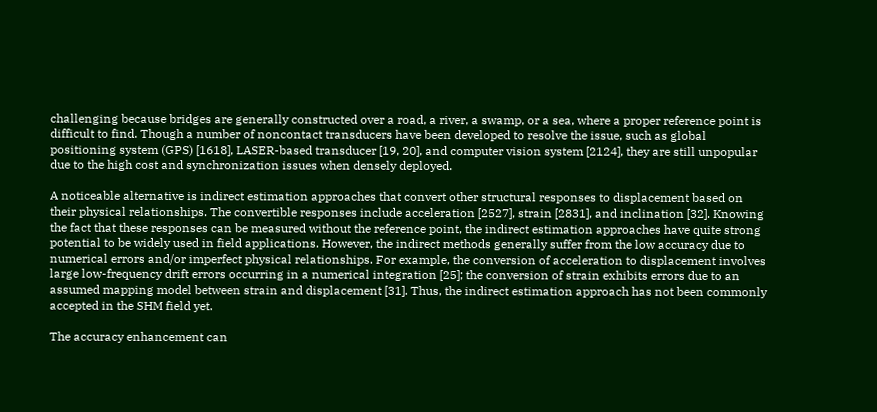challenging because bridges are generally constructed over a road, a river, a swamp, or a sea, where a proper reference point is difficult to find. Though a number of noncontact transducers have been developed to resolve the issue, such as global positioning system (GPS) [1618], LASER-based transducer [19, 20], and computer vision system [2124], they are still unpopular due to the high cost and synchronization issues when densely deployed.

A noticeable alternative is indirect estimation approaches that convert other structural responses to displacement based on their physical relationships. The convertible responses include acceleration [2527], strain [2831], and inclination [32]. Knowing the fact that these responses can be measured without the reference point, the indirect estimation approaches have quite strong potential to be widely used in field applications. However, the indirect methods generally suffer from the low accuracy due to numerical errors and/or imperfect physical relationships. For example, the conversion of acceleration to displacement involves large low-frequency drift errors occurring in a numerical integration [25]; the conversion of strain exhibits errors due to an assumed mapping model between strain and displacement [31]. Thus, the indirect estimation approach has not been commonly accepted in the SHM field yet.

The accuracy enhancement can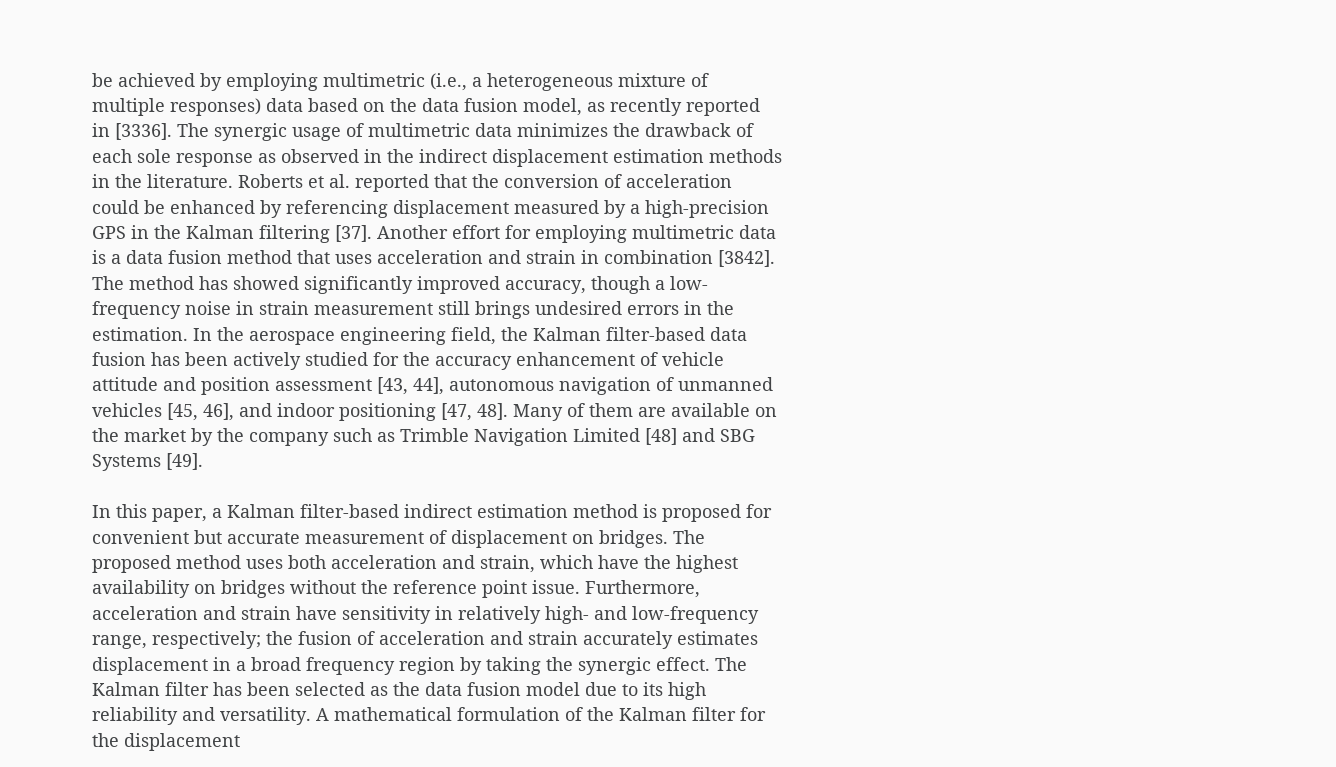be achieved by employing multimetric (i.e., a heterogeneous mixture of multiple responses) data based on the data fusion model, as recently reported in [3336]. The synergic usage of multimetric data minimizes the drawback of each sole response as observed in the indirect displacement estimation methods in the literature. Roberts et al. reported that the conversion of acceleration could be enhanced by referencing displacement measured by a high-precision GPS in the Kalman filtering [37]. Another effort for employing multimetric data is a data fusion method that uses acceleration and strain in combination [3842]. The method has showed significantly improved accuracy, though a low-frequency noise in strain measurement still brings undesired errors in the estimation. In the aerospace engineering field, the Kalman filter-based data fusion has been actively studied for the accuracy enhancement of vehicle attitude and position assessment [43, 44], autonomous navigation of unmanned vehicles [45, 46], and indoor positioning [47, 48]. Many of them are available on the market by the company such as Trimble Navigation Limited [48] and SBG Systems [49].

In this paper, a Kalman filter-based indirect estimation method is proposed for convenient but accurate measurement of displacement on bridges. The proposed method uses both acceleration and strain, which have the highest availability on bridges without the reference point issue. Furthermore, acceleration and strain have sensitivity in relatively high- and low-frequency range, respectively; the fusion of acceleration and strain accurately estimates displacement in a broad frequency region by taking the synergic effect. The Kalman filter has been selected as the data fusion model due to its high reliability and versatility. A mathematical formulation of the Kalman filter for the displacement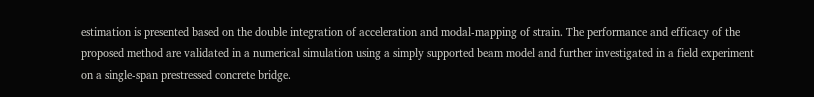estimation is presented based on the double integration of acceleration and modal-mapping of strain. The performance and efficacy of the proposed method are validated in a numerical simulation using a simply supported beam model and further investigated in a field experiment on a single-span prestressed concrete bridge.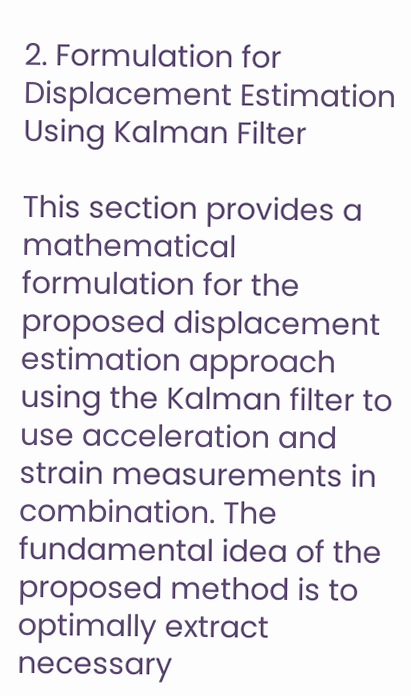2. Formulation for Displacement Estimation Using Kalman Filter

This section provides a mathematical formulation for the proposed displacement estimation approach using the Kalman filter to use acceleration and strain measurements in combination. The fundamental idea of the proposed method is to optimally extract necessary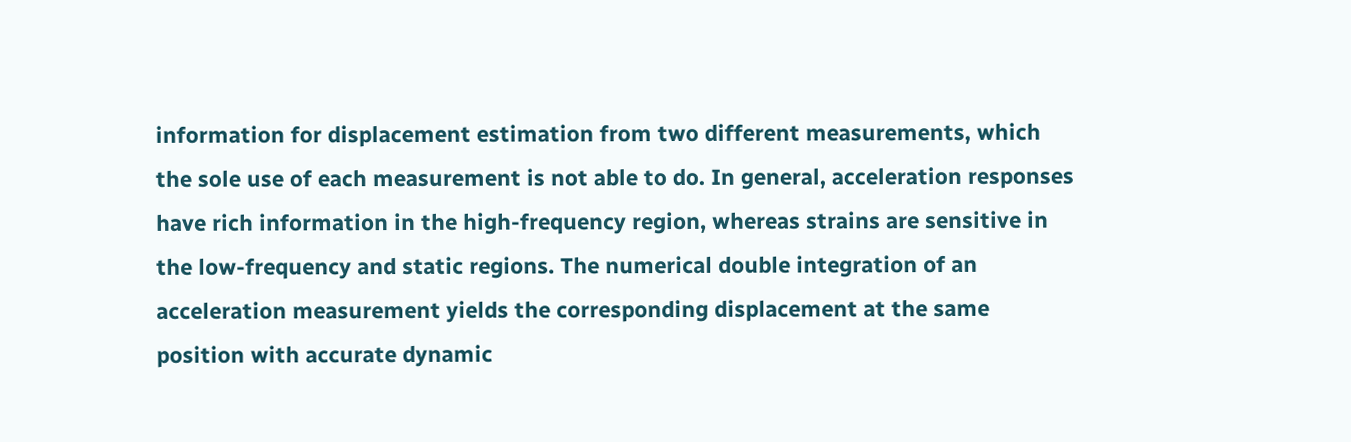information for displacement estimation from two different measurements, which the sole use of each measurement is not able to do. In general, acceleration responses have rich information in the high-frequency region, whereas strains are sensitive in the low-frequency and static regions. The numerical double integration of an acceleration measurement yields the corresponding displacement at the same position with accurate dynamic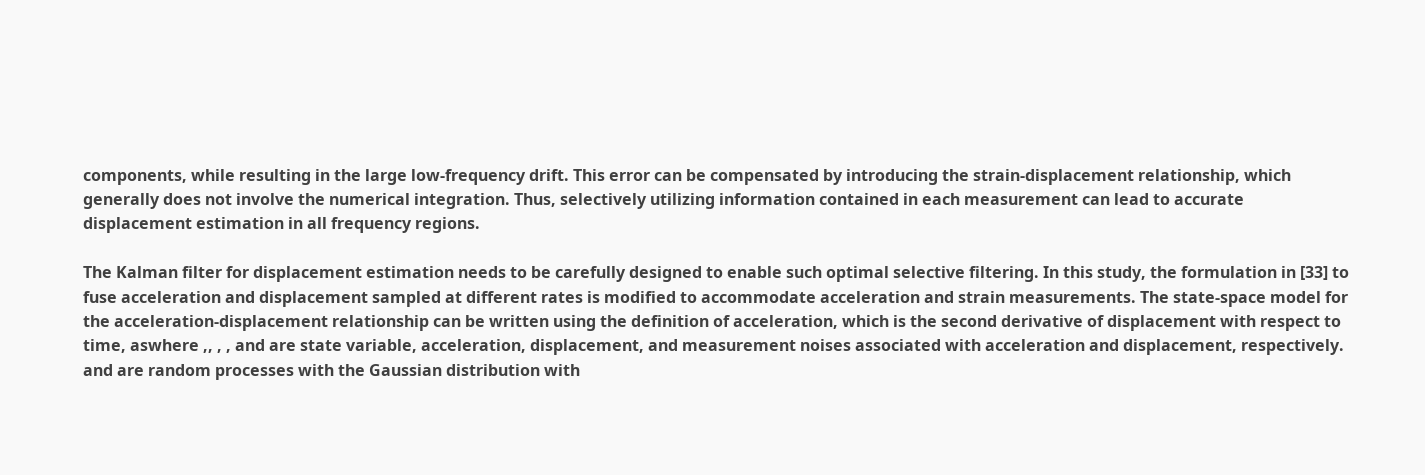components, while resulting in the large low-frequency drift. This error can be compensated by introducing the strain-displacement relationship, which generally does not involve the numerical integration. Thus, selectively utilizing information contained in each measurement can lead to accurate displacement estimation in all frequency regions.

The Kalman filter for displacement estimation needs to be carefully designed to enable such optimal selective filtering. In this study, the formulation in [33] to fuse acceleration and displacement sampled at different rates is modified to accommodate acceleration and strain measurements. The state-space model for the acceleration-displacement relationship can be written using the definition of acceleration, which is the second derivative of displacement with respect to time, aswhere ,, , , and are state variable, acceleration, displacement, and measurement noises associated with acceleration and displacement, respectively. and are random processes with the Gaussian distribution with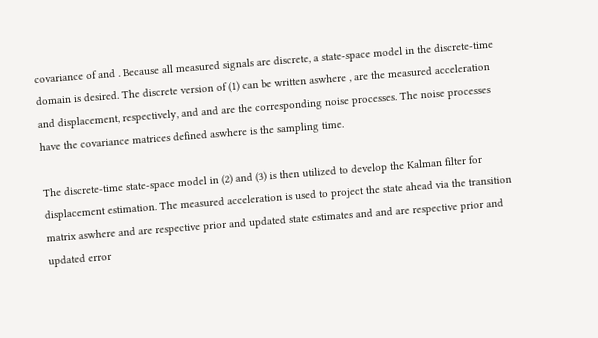covariance of and . Because all measured signals are discrete, a state-space model in the discrete-time domain is desired. The discrete version of (1) can be written aswhere , are the measured acceleration and displacement, respectively, and and are the corresponding noise processes. The noise processes have the covariance matrices defined aswhere is the sampling time.

The discrete-time state-space model in (2) and (3) is then utilized to develop the Kalman filter for displacement estimation. The measured acceleration is used to project the state ahead via the transition matrix aswhere and are respective prior and updated state estimates and and are respective prior and updated error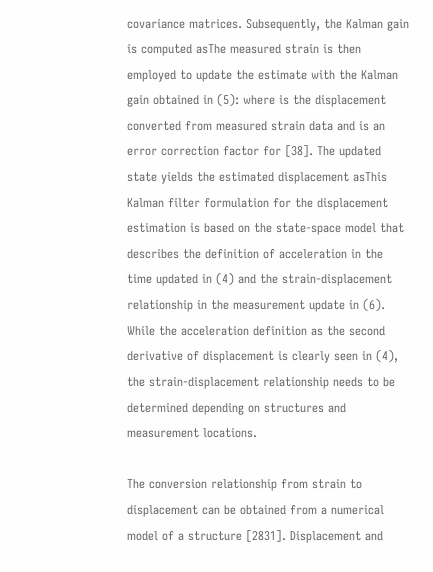covariance matrices. Subsequently, the Kalman gain is computed asThe measured strain is then employed to update the estimate with the Kalman gain obtained in (5): where is the displacement converted from measured strain data and is an error correction factor for [38]. The updated state yields the estimated displacement asThis Kalman filter formulation for the displacement estimation is based on the state-space model that describes the definition of acceleration in the time updated in (4) and the strain-displacement relationship in the measurement update in (6). While the acceleration definition as the second derivative of displacement is clearly seen in (4), the strain-displacement relationship needs to be determined depending on structures and measurement locations.

The conversion relationship from strain to displacement can be obtained from a numerical model of a structure [2831]. Displacement and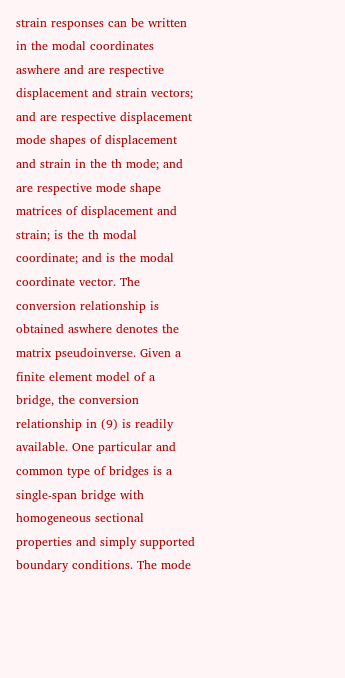strain responses can be written in the modal coordinates aswhere and are respective displacement and strain vectors; and are respective displacement mode shapes of displacement and strain in the th mode; and are respective mode shape matrices of displacement and strain; is the th modal coordinate; and is the modal coordinate vector. The conversion relationship is obtained aswhere denotes the matrix pseudoinverse. Given a finite element model of a bridge, the conversion relationship in (9) is readily available. One particular and common type of bridges is a single-span bridge with homogeneous sectional properties and simply supported boundary conditions. The mode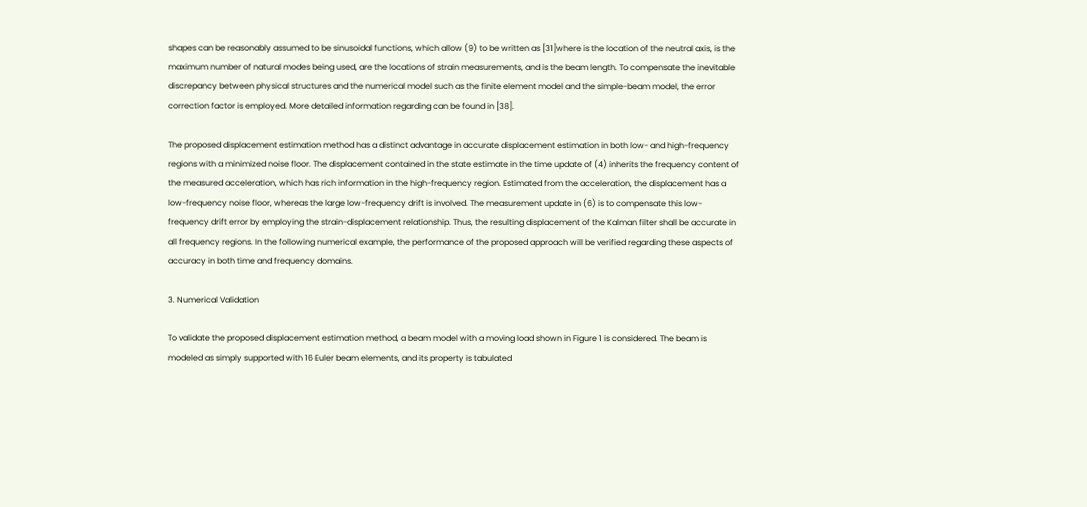shapes can be reasonably assumed to be sinusoidal functions, which allow (9) to be written as [31]where is the location of the neutral axis, is the maximum number of natural modes being used, are the locations of strain measurements, and is the beam length. To compensate the inevitable discrepancy between physical structures and the numerical model such as the finite element model and the simple-beam model, the error correction factor is employed. More detailed information regarding can be found in [38].

The proposed displacement estimation method has a distinct advantage in accurate displacement estimation in both low- and high-frequency regions with a minimized noise floor. The displacement contained in the state estimate in the time update of (4) inherits the frequency content of the measured acceleration, which has rich information in the high-frequency region. Estimated from the acceleration, the displacement has a low-frequency noise floor, whereas the large low-frequency drift is involved. The measurement update in (6) is to compensate this low-frequency drift error by employing the strain-displacement relationship. Thus, the resulting displacement of the Kalman filter shall be accurate in all frequency regions. In the following numerical example, the performance of the proposed approach will be verified regarding these aspects of accuracy in both time and frequency domains.

3. Numerical Validation

To validate the proposed displacement estimation method, a beam model with a moving load shown in Figure 1 is considered. The beam is modeled as simply supported with 16 Euler beam elements, and its property is tabulated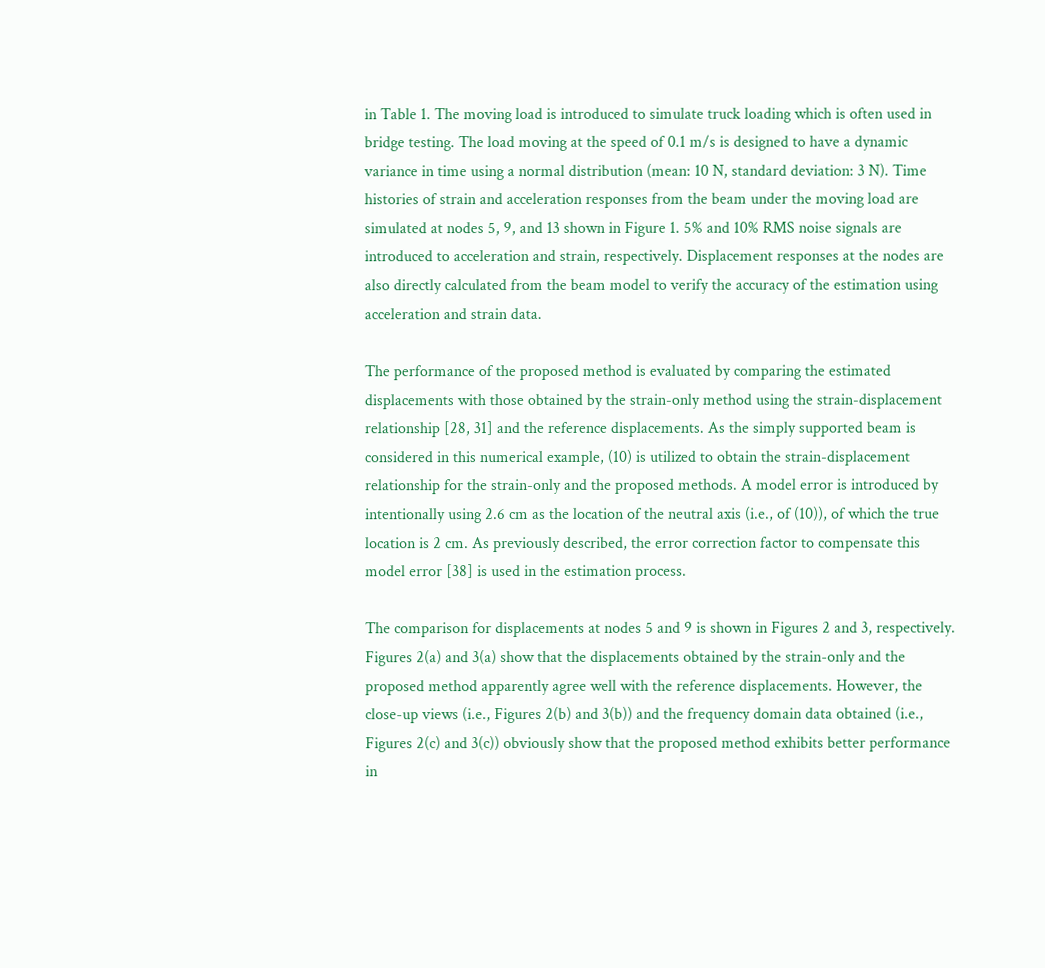in Table 1. The moving load is introduced to simulate truck loading which is often used in bridge testing. The load moving at the speed of 0.1 m/s is designed to have a dynamic variance in time using a normal distribution (mean: 10 N, standard deviation: 3 N). Time histories of strain and acceleration responses from the beam under the moving load are simulated at nodes 5, 9, and 13 shown in Figure 1. 5% and 10% RMS noise signals are introduced to acceleration and strain, respectively. Displacement responses at the nodes are also directly calculated from the beam model to verify the accuracy of the estimation using acceleration and strain data.

The performance of the proposed method is evaluated by comparing the estimated displacements with those obtained by the strain-only method using the strain-displacement relationship [28, 31] and the reference displacements. As the simply supported beam is considered in this numerical example, (10) is utilized to obtain the strain-displacement relationship for the strain-only and the proposed methods. A model error is introduced by intentionally using 2.6 cm as the location of the neutral axis (i.e., of (10)), of which the true location is 2 cm. As previously described, the error correction factor to compensate this model error [38] is used in the estimation process.

The comparison for displacements at nodes 5 and 9 is shown in Figures 2 and 3, respectively. Figures 2(a) and 3(a) show that the displacements obtained by the strain-only and the proposed method apparently agree well with the reference displacements. However, the close-up views (i.e., Figures 2(b) and 3(b)) and the frequency domain data obtained (i.e., Figures 2(c) and 3(c)) obviously show that the proposed method exhibits better performance in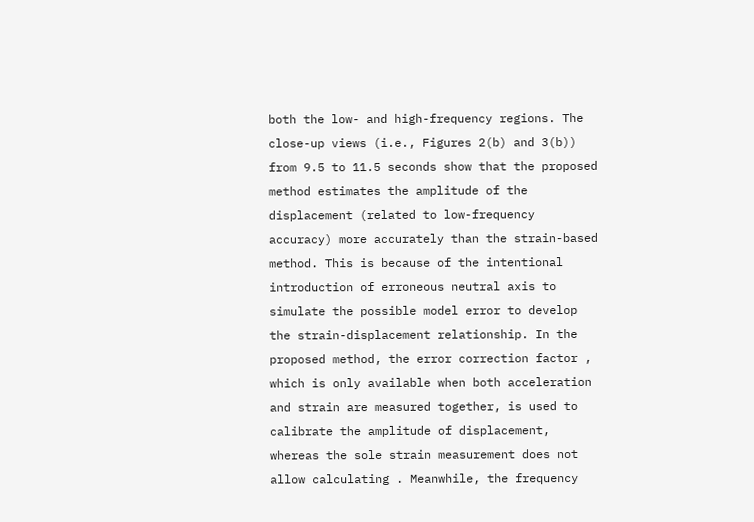both the low- and high-frequency regions. The close-up views (i.e., Figures 2(b) and 3(b)) from 9.5 to 11.5 seconds show that the proposed method estimates the amplitude of the displacement (related to low-frequency accuracy) more accurately than the strain-based method. This is because of the intentional introduction of erroneous neutral axis to simulate the possible model error to develop the strain-displacement relationship. In the proposed method, the error correction factor , which is only available when both acceleration and strain are measured together, is used to calibrate the amplitude of displacement, whereas the sole strain measurement does not allow calculating . Meanwhile, the frequency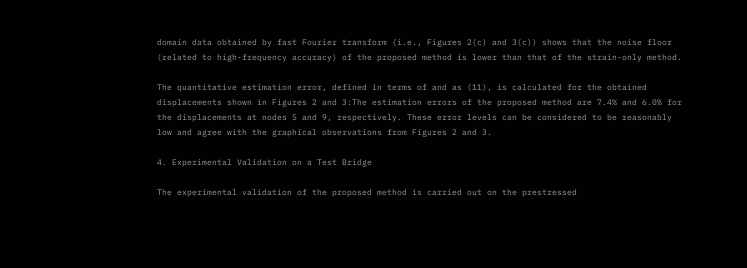domain data obtained by fast Fourier transform (i.e., Figures 2(c) and 3(c)) shows that the noise floor (related to high-frequency accuracy) of the proposed method is lower than that of the strain-only method.

The quantitative estimation error, defined in terms of and as (11), is calculated for the obtained displacements shown in Figures 2 and 3:The estimation errors of the proposed method are 7.4% and 6.0% for the displacements at nodes 5 and 9, respectively. These error levels can be considered to be reasonably low and agree with the graphical observations from Figures 2 and 3.

4. Experimental Validation on a Test Bridge

The experimental validation of the proposed method is carried out on the prestressed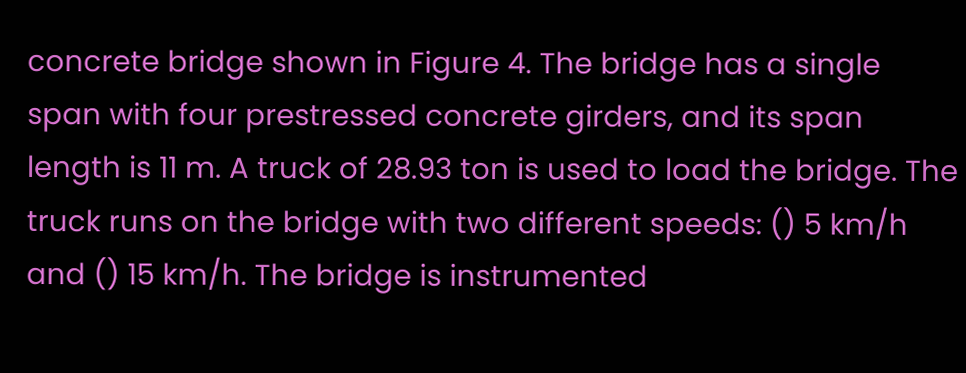concrete bridge shown in Figure 4. The bridge has a single span with four prestressed concrete girders, and its span length is 11 m. A truck of 28.93 ton is used to load the bridge. The truck runs on the bridge with two different speeds: () 5 km/h and () 15 km/h. The bridge is instrumented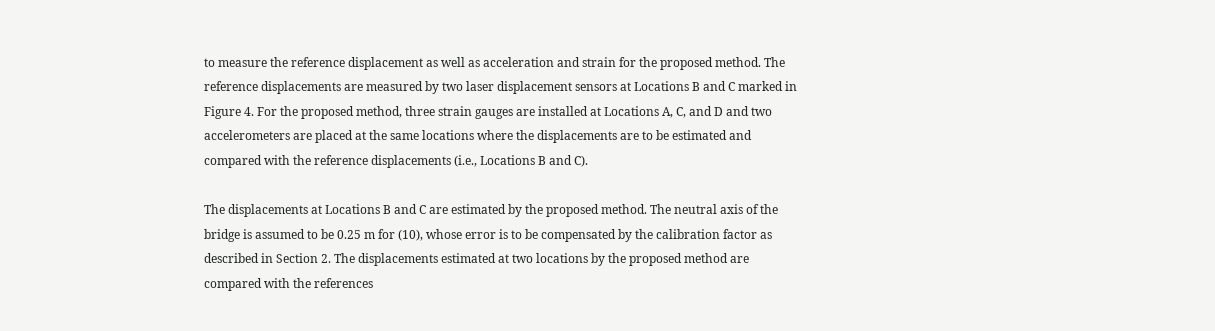to measure the reference displacement as well as acceleration and strain for the proposed method. The reference displacements are measured by two laser displacement sensors at Locations B and C marked in Figure 4. For the proposed method, three strain gauges are installed at Locations A, C, and D and two accelerometers are placed at the same locations where the displacements are to be estimated and compared with the reference displacements (i.e., Locations B and C).

The displacements at Locations B and C are estimated by the proposed method. The neutral axis of the bridge is assumed to be 0.25 m for (10), whose error is to be compensated by the calibration factor as described in Section 2. The displacements estimated at two locations by the proposed method are compared with the references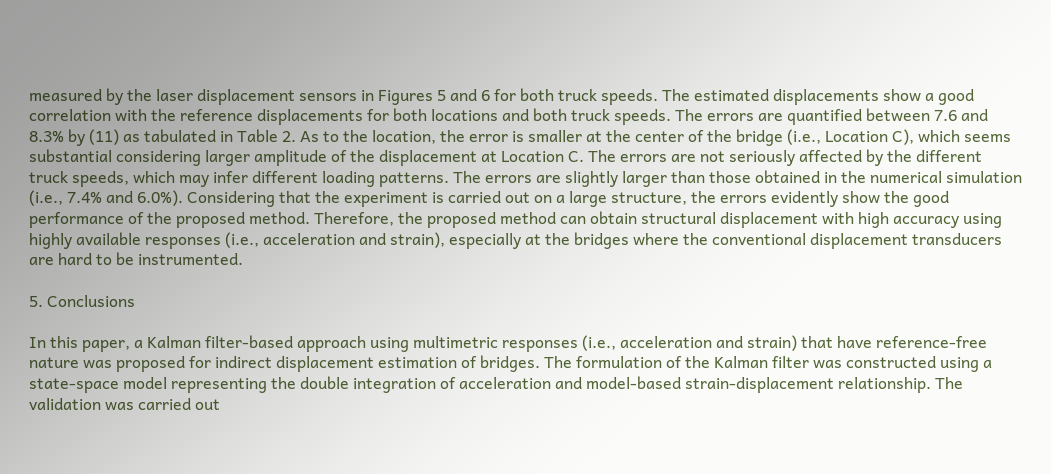measured by the laser displacement sensors in Figures 5 and 6 for both truck speeds. The estimated displacements show a good correlation with the reference displacements for both locations and both truck speeds. The errors are quantified between 7.6 and 8.3% by (11) as tabulated in Table 2. As to the location, the error is smaller at the center of the bridge (i.e., Location C), which seems substantial considering larger amplitude of the displacement at Location C. The errors are not seriously affected by the different truck speeds, which may infer different loading patterns. The errors are slightly larger than those obtained in the numerical simulation (i.e., 7.4% and 6.0%). Considering that the experiment is carried out on a large structure, the errors evidently show the good performance of the proposed method. Therefore, the proposed method can obtain structural displacement with high accuracy using highly available responses (i.e., acceleration and strain), especially at the bridges where the conventional displacement transducers are hard to be instrumented.

5. Conclusions

In this paper, a Kalman filter-based approach using multimetric responses (i.e., acceleration and strain) that have reference-free nature was proposed for indirect displacement estimation of bridges. The formulation of the Kalman filter was constructed using a state-space model representing the double integration of acceleration and model-based strain-displacement relationship. The validation was carried out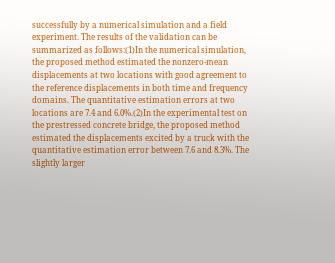successfully by a numerical simulation and a field experiment. The results of the validation can be summarized as follows:(1)In the numerical simulation, the proposed method estimated the nonzero-mean displacements at two locations with good agreement to the reference displacements in both time and frequency domains. The quantitative estimation errors at two locations are 7.4 and 6.0%.(2)In the experimental test on the prestressed concrete bridge, the proposed method estimated the displacements excited by a truck with the quantitative estimation error between 7.6 and 8.3%. The slightly larger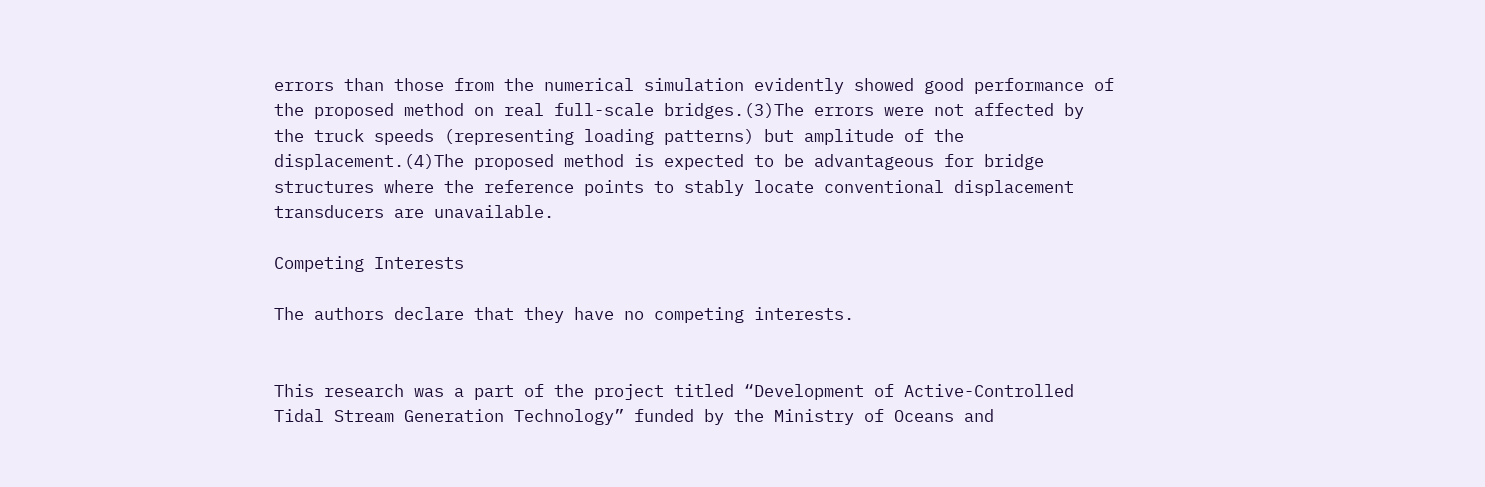errors than those from the numerical simulation evidently showed good performance of the proposed method on real full-scale bridges.(3)The errors were not affected by the truck speeds (representing loading patterns) but amplitude of the displacement.(4)The proposed method is expected to be advantageous for bridge structures where the reference points to stably locate conventional displacement transducers are unavailable.

Competing Interests

The authors declare that they have no competing interests.


This research was a part of the project titled “Development of Active-Controlled Tidal Stream Generation Technology” funded by the Ministry of Oceans and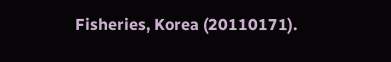Fisheries, Korea (20110171).